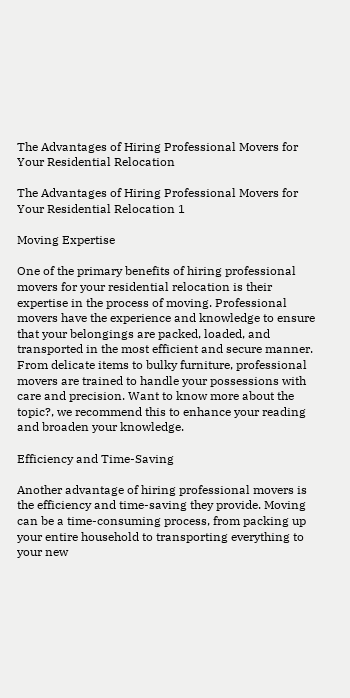The Advantages of Hiring Professional Movers for Your Residential Relocation

The Advantages of Hiring Professional Movers for Your Residential Relocation 1

Moving Expertise

One of the primary benefits of hiring professional movers for your residential relocation is their expertise in the process of moving. Professional movers have the experience and knowledge to ensure that your belongings are packed, loaded, and transported in the most efficient and secure manner. From delicate items to bulky furniture, professional movers are trained to handle your possessions with care and precision. Want to know more about the topic?, we recommend this to enhance your reading and broaden your knowledge.

Efficiency and Time-Saving

Another advantage of hiring professional movers is the efficiency and time-saving they provide. Moving can be a time-consuming process, from packing up your entire household to transporting everything to your new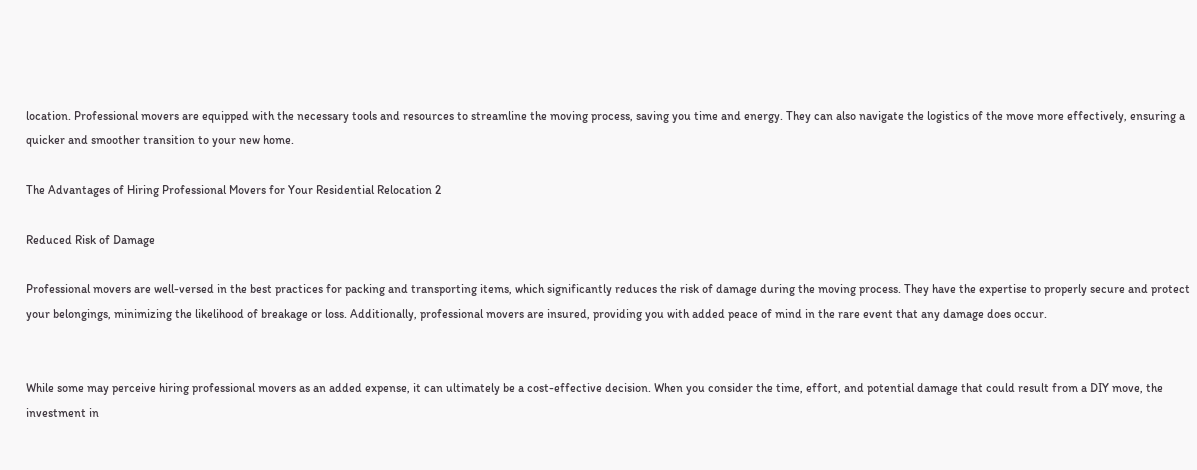location. Professional movers are equipped with the necessary tools and resources to streamline the moving process, saving you time and energy. They can also navigate the logistics of the move more effectively, ensuring a quicker and smoother transition to your new home.

The Advantages of Hiring Professional Movers for Your Residential Relocation 2

Reduced Risk of Damage

Professional movers are well-versed in the best practices for packing and transporting items, which significantly reduces the risk of damage during the moving process. They have the expertise to properly secure and protect your belongings, minimizing the likelihood of breakage or loss. Additionally, professional movers are insured, providing you with added peace of mind in the rare event that any damage does occur.


While some may perceive hiring professional movers as an added expense, it can ultimately be a cost-effective decision. When you consider the time, effort, and potential damage that could result from a DIY move, the investment in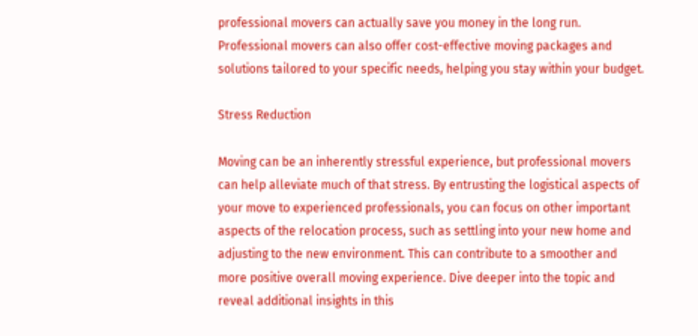professional movers can actually save you money in the long run. Professional movers can also offer cost-effective moving packages and solutions tailored to your specific needs, helping you stay within your budget.

Stress Reduction

Moving can be an inherently stressful experience, but professional movers can help alleviate much of that stress. By entrusting the logistical aspects of your move to experienced professionals, you can focus on other important aspects of the relocation process, such as settling into your new home and adjusting to the new environment. This can contribute to a smoother and more positive overall moving experience. Dive deeper into the topic and reveal additional insights in this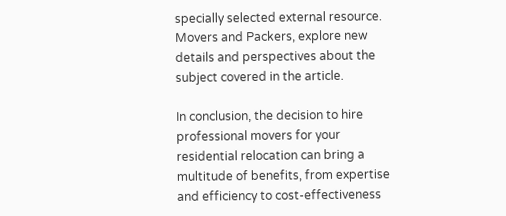specially selected external resource. Movers and Packers, explore new details and perspectives about the subject covered in the article.

In conclusion, the decision to hire professional movers for your residential relocation can bring a multitude of benefits, from expertise and efficiency to cost-effectiveness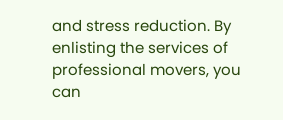and stress reduction. By enlisting the services of professional movers, you can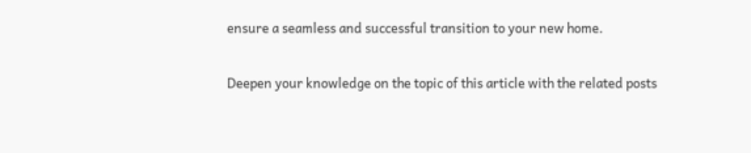ensure a seamless and successful transition to your new home.

Deepen your knowledge on the topic of this article with the related posts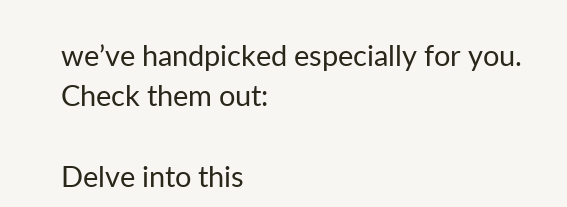we’ve handpicked especially for you. Check them out:

Delve into this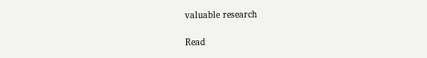valuable research

Read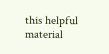this helpful material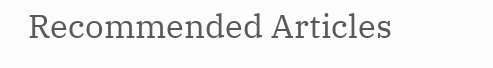Recommended Articles